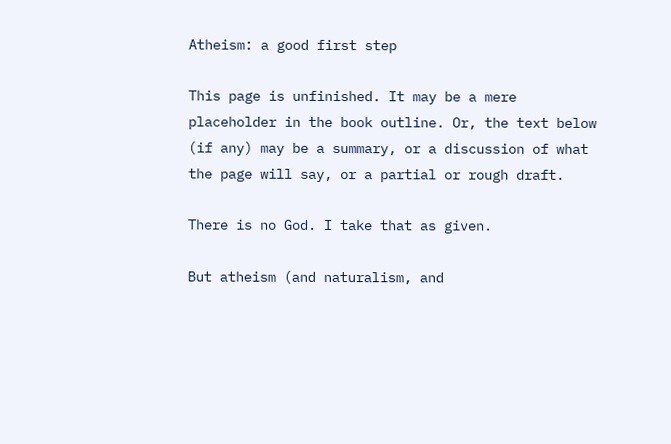Atheism: a good first step

This page is unfinished. It may be a mere placeholder in the book outline. Or, the text below (if any) may be a summary, or a discussion of what the page will say, or a partial or rough draft.

There is no God. I take that as given.

But atheism (and naturalism, and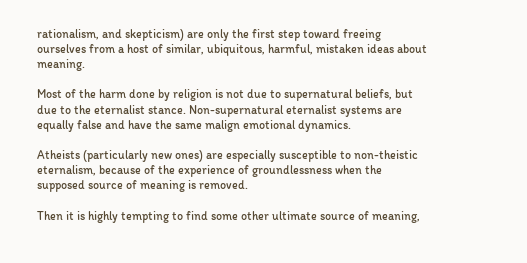rationalism, and skepticism) are only the first step toward freeing ourselves from a host of similar, ubiquitous, harmful, mistaken ideas about meaning.

Most of the harm done by religion is not due to supernatural beliefs, but due to the eternalist stance. Non-supernatural eternalist systems are equally false and have the same malign emotional dynamics.

Atheists (particularly new ones) are especially susceptible to non-theistic eternalism, because of the experience of groundlessness when the supposed source of meaning is removed.

Then it is highly tempting to find some other ultimate source of meaning,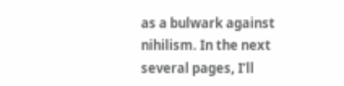as a bulwark against nihilism. In the next several pages, I’ll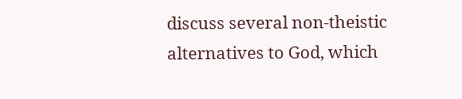discuss several non-theistic alternatives to God, which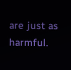are just as harmful.